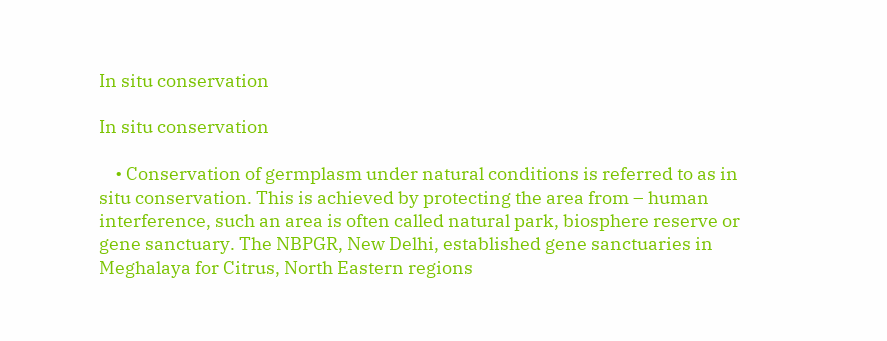In situ conservation

In situ conservation

    • Conservation of germplasm under natural conditions is referred to as in situ conservation. This is achieved by protecting the area from – human interference, such an area is often called natural park, biosphere reserve or gene sanctuary. The NBPGR, New Delhi, established gene sanctuaries in Meghalaya for Citrus, North Eastern regions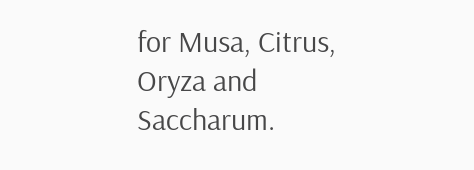for Musa, Citrus, Oryza and Saccharum.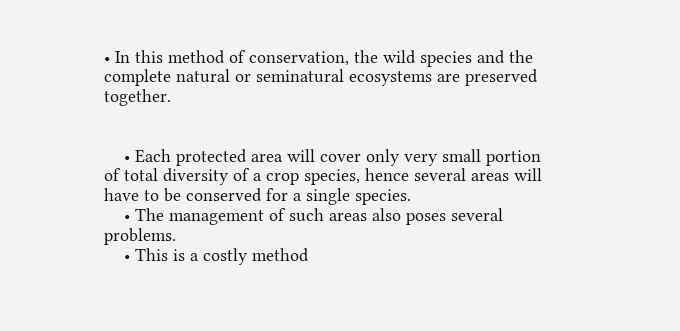• In this method of conservation, the wild species and the complete natural or seminatural ecosystems are preserved together.


    • Each protected area will cover only very small portion of total diversity of a crop species, hence several areas will have to be conserved for a single species.
    • The management of such areas also poses several problems.
    • This is a costly method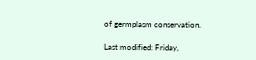of germplasm conservation.

Last modified: Friday,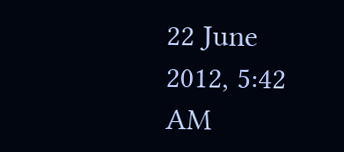22 June 2012, 5:42 AM